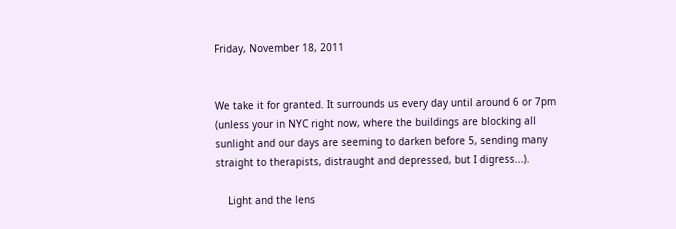Friday, November 18, 2011


We take it for granted. It surrounds us every day until around 6 or 7pm (unless your in NYC right now, where the buildings are blocking all sunlight and our days are seeming to darken before 5, sending many straight to therapists, distraught and depressed, but I digress...).

    Light and the lens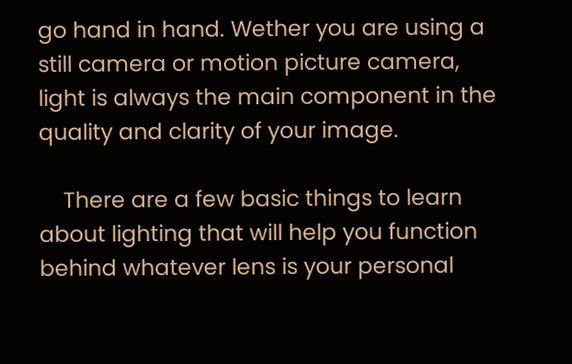go hand in hand. Wether you are using a still camera or motion picture camera, light is always the main component in the quality and clarity of your image.

    There are a few basic things to learn about lighting that will help you function behind whatever lens is your personal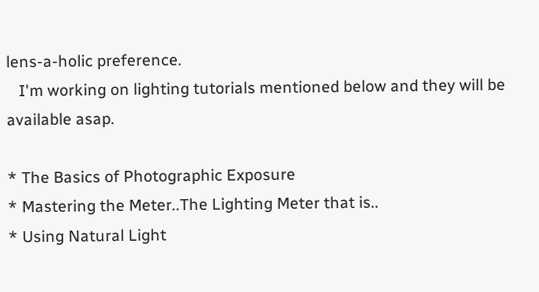lens-a-holic preference.
   I'm working on lighting tutorials mentioned below and they will be available asap.

* The Basics of Photographic Exposure
* Mastering the Meter..The Lighting Meter that is..
* Using Natural Light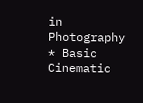in Photography
* Basic Cinematic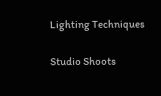Lighting Techniques

Studio Shoots